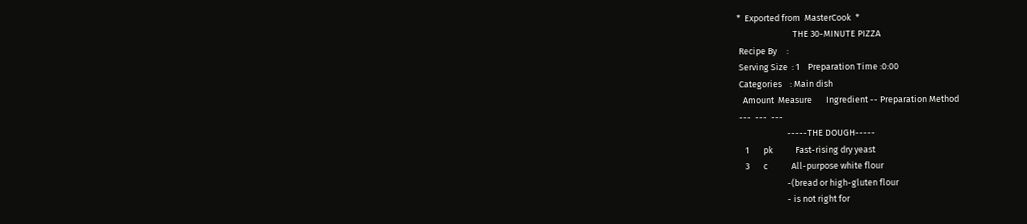*  Exported from  MasterCook  *
                            THE 30-MINUTE PIZZA
 Recipe By     :
 Serving Size  : 1    Preparation Time :0:00
 Categories    : Main dish
   Amount  Measure       Ingredient -- Preparation Method
 ---  ---  ---
                         -----THE DOUGH-----
    1       pk           Fast-rising dry yeast
    3       c            All-purpose white flour
                         -(bread or high-gluten flour
                         - is not right for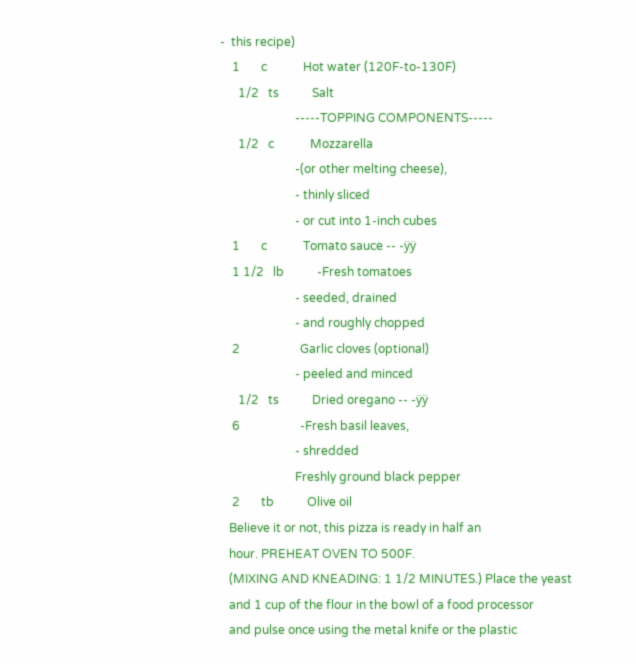-  this recipe)
    1       c            Hot water (120F-to-130F)
      1/2   ts           Salt
                         -----TOPPING COMPONENTS-----
      1/2   c            Mozzarella
                         -(or other melting cheese),
                         - thinly sliced
                         - or cut into 1-inch cubes
    1       c            Tomato sauce -- -ÿÿ
    1 1/2   lb           -Fresh tomatoes
                         - seeded, drained
                         - and roughly chopped
    2                    Garlic cloves (optional)
                         - peeled and minced
      1/2   ts           Dried oregano -- -ÿÿ
    6                    -Fresh basil leaves,
                         - shredded
                         Freshly ground black pepper
    2       tb           Olive oil
   Believe it or not, this pizza is ready in half an
   hour. PREHEAT OVEN TO 500F.
   (MIXING AND KNEADING: 1 1/2 MINUTES.) Place the yeast
   and 1 cup of the flour in the bowl of a food processor
   and pulse once using the metal knife or the plastic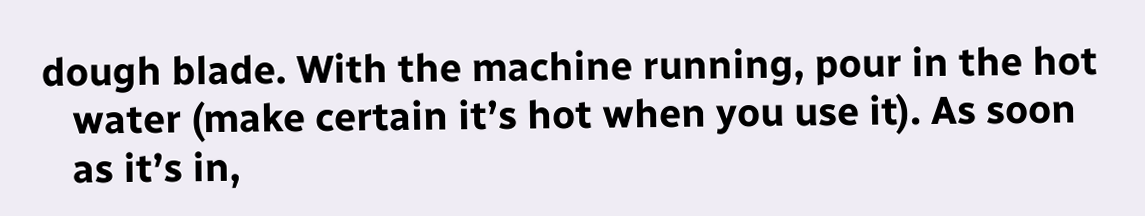dough blade. With the machine running, pour in the hot
   water (make certain it’s hot when you use it). As soon
   as it’s in,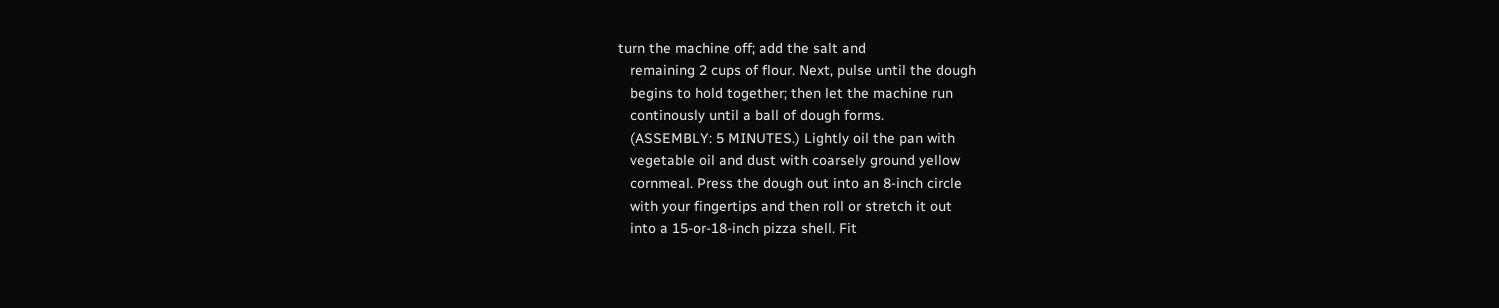turn the machine off; add the salt and
   remaining 2 cups of flour. Next, pulse until the dough
   begins to hold together; then let the machine run
   continously until a ball of dough forms.
   (ASSEMBLY: 5 MINUTES.) Lightly oil the pan with
   vegetable oil and dust with coarsely ground yellow
   cornmeal. Press the dough out into an 8-inch circle
   with your fingertips and then roll or stretch it out
   into a 15-or-18-inch pizza shell. Fit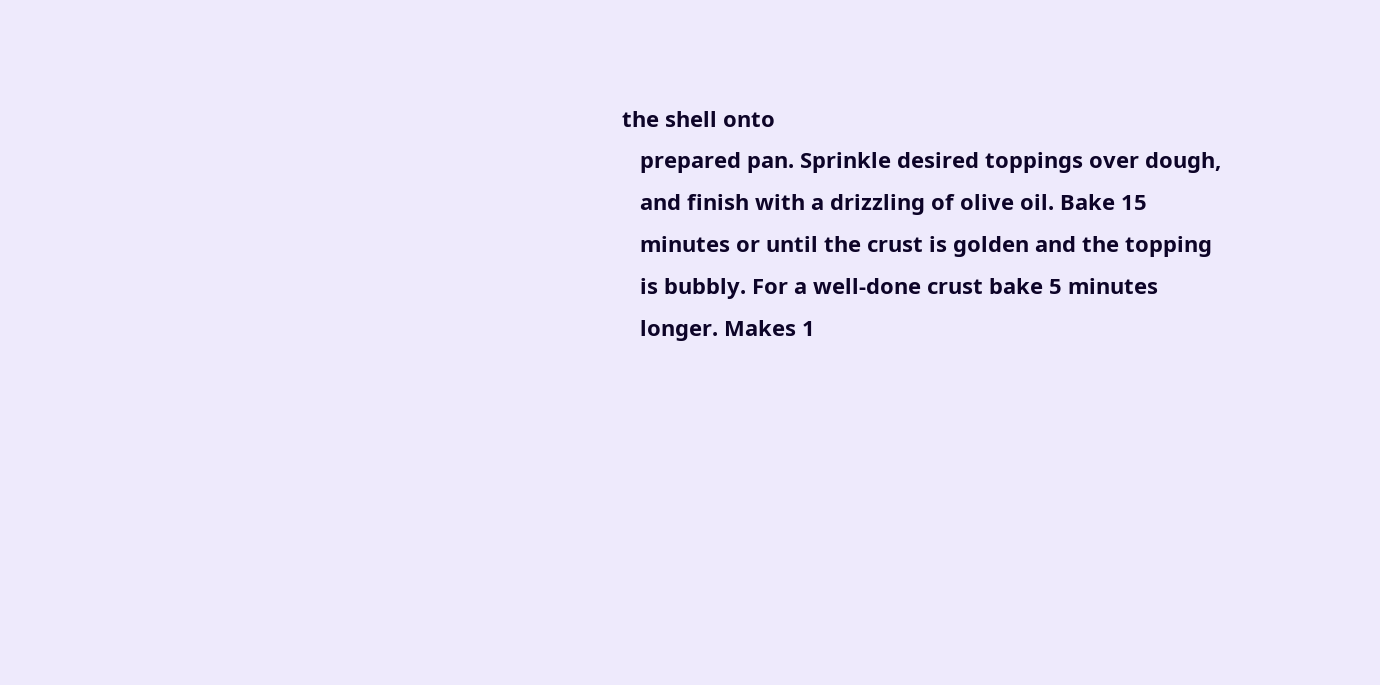the shell onto
   prepared pan. Sprinkle desired toppings over dough,
   and finish with a drizzling of olive oil. Bake 15
   minutes or until the crust is golden and the topping
   is bubbly. For a well-done crust bake 5 minutes
   longer. Makes 1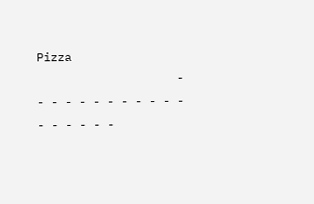Pizza
                    - - - - - - - - - - - - - - - - - -